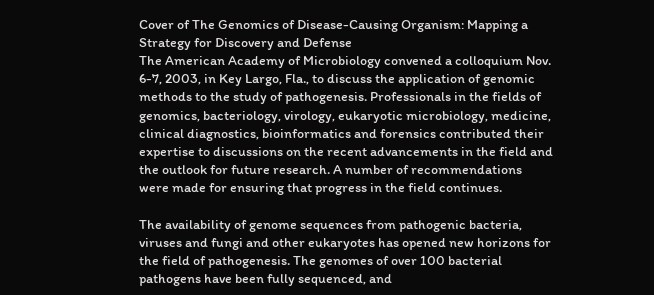Cover of The Genomics of Disease-Causing Organism: Mapping a Strategy for Discovery and Defense
The American Academy of Microbiology convened a colloquium Nov. 6-7, 2003, in Key Largo, Fla., to discuss the application of genomic methods to the study of pathogenesis. Professionals in the fields of genomics, bacteriology, virology, eukaryotic microbiology, medicine, clinical diagnostics, bioinformatics and forensics contributed their expertise to discussions on the recent advancements in the field and the outlook for future research. A number of recommendations were made for ensuring that progress in the field continues.

The availability of genome sequences from pathogenic bacteria, viruses and fungi and other eukaryotes has opened new horizons for the field of pathogenesis. The genomes of over 100 bacterial pathogens have been fully sequenced, and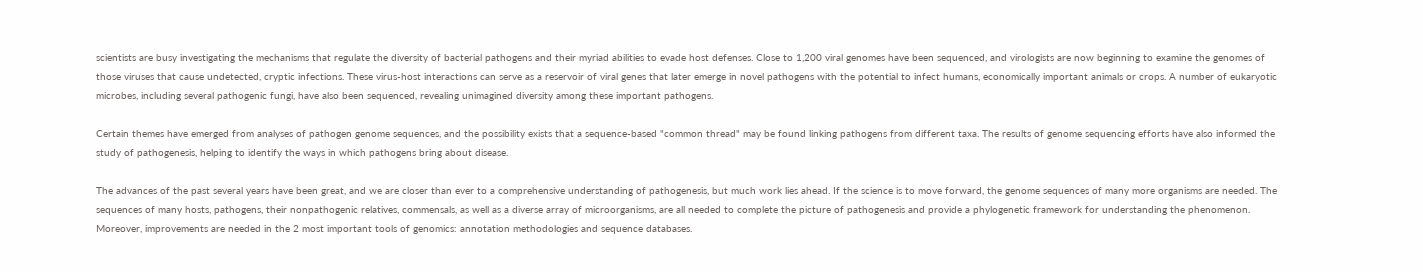scientists are busy investigating the mechanisms that regulate the diversity of bacterial pathogens and their myriad abilities to evade host defenses. Close to 1,200 viral genomes have been sequenced, and virologists are now beginning to examine the genomes of those viruses that cause undetected, cryptic infections. These virus-host interactions can serve as a reservoir of viral genes that later emerge in novel pathogens with the potential to infect humans, economically important animals or crops. A number of eukaryotic microbes, including several pathogenic fungi, have also been sequenced, revealing unimagined diversity among these important pathogens.

Certain themes have emerged from analyses of pathogen genome sequences, and the possibility exists that a sequence-based "common thread" may be found linking pathogens from different taxa. The results of genome sequencing efforts have also informed the study of pathogenesis, helping to identify the ways in which pathogens bring about disease.

The advances of the past several years have been great, and we are closer than ever to a comprehensive understanding of pathogenesis, but much work lies ahead. If the science is to move forward, the genome sequences of many more organisms are needed. The sequences of many hosts, pathogens, their nonpathogenic relatives, commensals, as well as a diverse array of microorganisms, are all needed to complete the picture of pathogenesis and provide a phylogenetic framework for understanding the phenomenon. Moreover, improvements are needed in the 2 most important tools of genomics: annotation methodologies and sequence databases.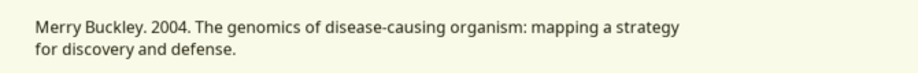Merry Buckley. 2004. The genomics of disease-causing organism: mapping a strategy for discovery and defense.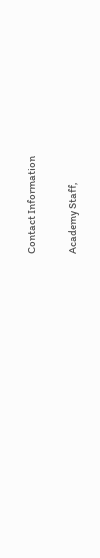Contact Information

Academy Staff,